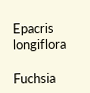Epacris longiflora

Fuchsia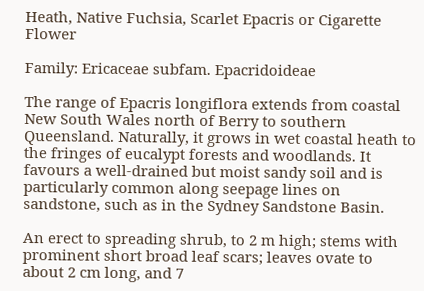Heath, Native Fuchsia, Scarlet Epacris or Cigarette Flower

Family: Ericaceae subfam. Epacridoideae

The range of Epacris longiflora extends from coastal New South Wales north of Berry to southern Queensland. Naturally, it grows in wet coastal heath to the fringes of eucalypt forests and woodlands. It favours a well-drained but moist sandy soil and is particularly common along seepage lines on sandstone, such as in the Sydney Sandstone Basin.

An erect to spreading shrub, to 2 m high; stems with prominent short broad leaf scars; leaves ovate to about 2 cm long, and 7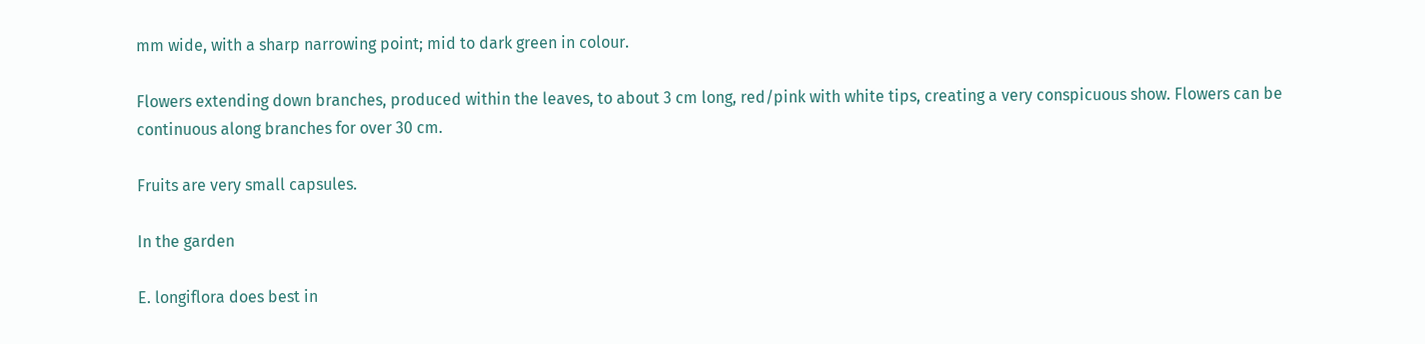mm wide, with a sharp narrowing point; mid to dark green in colour.

Flowers extending down branches, produced within the leaves, to about 3 cm long, red/pink with white tips, creating a very conspicuous show. Flowers can be continuous along branches for over 30 cm.

Fruits are very small capsules.

In the garden

E. longiflora does best in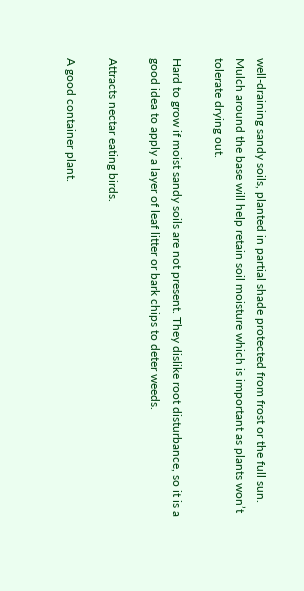well-draining sandy soils, planted in partial shade protected from frost or the full sun. Mulch around the base will help retain soil moisture which is important as plants won’t tolerate drying out.

Hard to grow if moist sandy soils are not present. They dislike root disturbance, so it is a good idea to apply a layer of leaf litter or bark chips to deter weeds.

Attracts nectar eating birds.

A good container plant.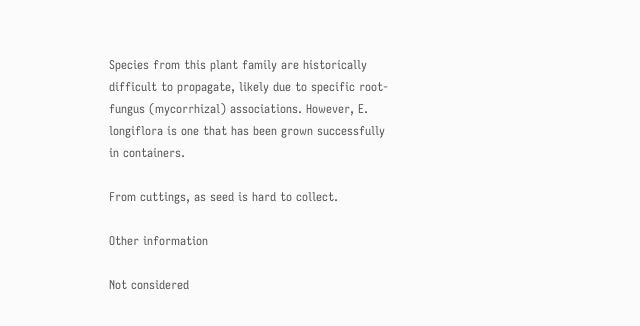Species from this plant family are historically difficult to propagate, likely due to specific root-fungus (mycorrhizal) associations. However, E. longiflora is one that has been grown successfully in containers.

From cuttings, as seed is hard to collect.

Other information

Not considered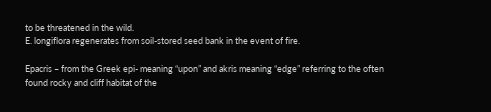to be threatened in the wild.
E. longiflora regenerates from soil-stored seed bank in the event of fire.

Epacris – from the Greek epi- meaning “upon” and akris meaning “edge” referring to the often found rocky and cliff habitat of the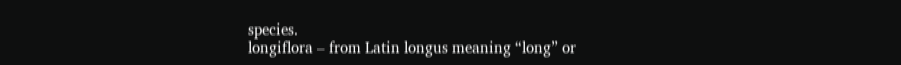species.
longiflora – from Latin longus meaning “long” or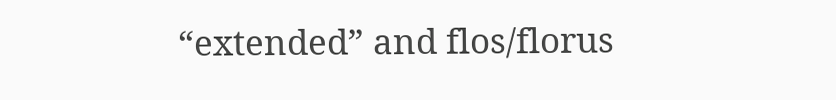“extended” and flos/florus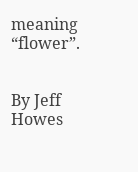meaning “flower”.


By Jeff Howes